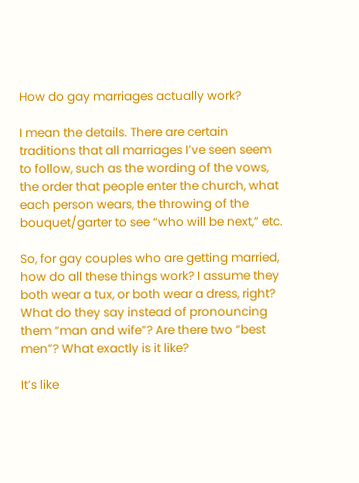How do gay marriages actually work?

I mean the details. There are certain traditions that all marriages I’ve seen seem to follow, such as the wording of the vows, the order that people enter the church, what each person wears, the throwing of the bouquet/garter to see “who will be next,” etc.

So, for gay couples who are getting married, how do all these things work? I assume they both wear a tux, or both wear a dress, right? What do they say instead of pronouncing them “man and wife”? Are there two “best men”? What exactly is it like?

It’s like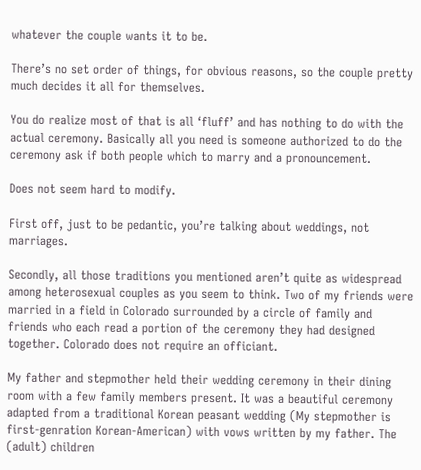whatever the couple wants it to be.

There’s no set order of things, for obvious reasons, so the couple pretty much decides it all for themselves.

You do realize most of that is all ‘fluff’ and has nothing to do with the actual ceremony. Basically all you need is someone authorized to do the ceremony ask if both people which to marry and a pronouncement.

Does not seem hard to modify.

First off, just to be pedantic, you’re talking about weddings, not marriages.

Secondly, all those traditions you mentioned aren’t quite as widespread among heterosexual couples as you seem to think. Two of my friends were married in a field in Colorado surrounded by a circle of family and friends who each read a portion of the ceremony they had designed together. Colorado does not require an officiant.

My father and stepmother held their wedding ceremony in their dining room with a few family members present. It was a beautiful ceremony adapted from a traditional Korean peasant wedding (My stepmother is first-genration Korean-American) with vows written by my father. The (adult) children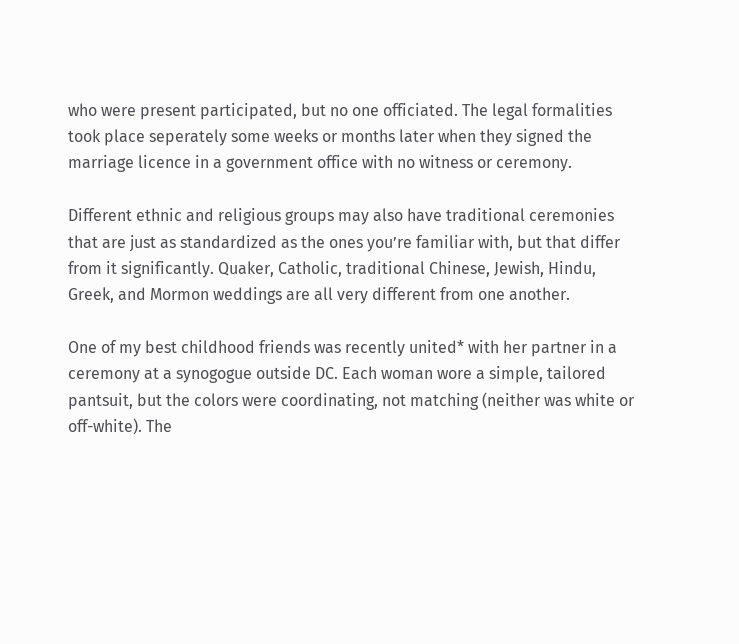who were present participated, but no one officiated. The legal formalities took place seperately some weeks or months later when they signed the marriage licence in a government office with no witness or ceremony.

Different ethnic and religious groups may also have traditional ceremonies that are just as standardized as the ones you’re familiar with, but that differ from it significantly. Quaker, Catholic, traditional Chinese, Jewish, Hindu, Greek, and Mormon weddings are all very different from one another.

One of my best childhood friends was recently united* with her partner in a ceremony at a synogogue outside DC. Each woman wore a simple, tailored pantsuit, but the colors were coordinating, not matching (neither was white or off-white). The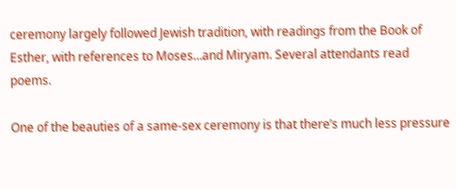ceremony largely followed Jewish tradition, with readings from the Book of Esther, with references to Moses…and Miryam. Several attendants read poems.

One of the beauties of a same-sex ceremony is that there’s much less pressure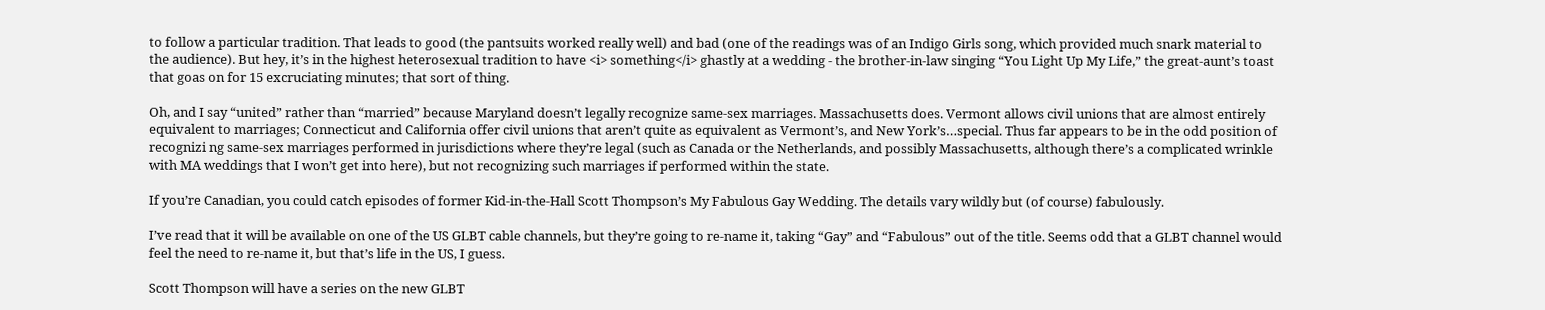to follow a particular tradition. That leads to good (the pantsuits worked really well) and bad (one of the readings was of an Indigo Girls song, which provided much snark material to the audience). But hey, it’s in the highest heterosexual tradition to have <i> something</i> ghastly at a wedding - the brother-in-law singing “You Light Up My Life,” the great-aunt’s toast that goas on for 15 excruciating minutes; that sort of thing.

Oh, and I say “united” rather than “married” because Maryland doesn’t legally recognize same-sex marriages. Massachusetts does. Vermont allows civil unions that are almost entirely equivalent to marriages; Connecticut and California offer civil unions that aren’t quite as equivalent as Vermont’s, and New York’s…special. Thus far appears to be in the odd position of recognizi ng same-sex marriages performed in jurisdictions where they’re legal (such as Canada or the Netherlands, and possibly Massachusetts, although there’s a complicated wrinkle with MA weddings that I won’t get into here), but not recognizing such marriages if performed within the state.

If you’re Canadian, you could catch episodes of former Kid-in-the-Hall Scott Thompson’s My Fabulous Gay Wedding. The details vary wildly but (of course) fabulously.

I’ve read that it will be available on one of the US GLBT cable channels, but they’re going to re-name it, taking “Gay” and “Fabulous” out of the title. Seems odd that a GLBT channel would feel the need to re-name it, but that’s life in the US, I guess.

Scott Thompson will have a series on the new GLBT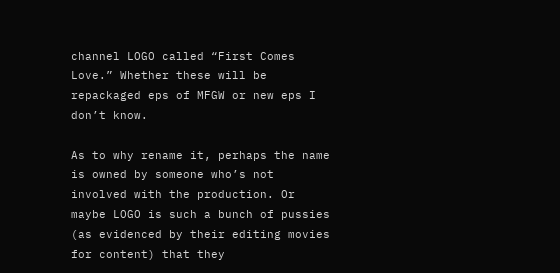channel LOGO called “First Comes Love.” Whether these will be repackaged eps of MFGW or new eps I don’t know.

As to why rename it, perhaps the name is owned by someone who’s not involved with the production. Or maybe LOGO is such a bunch of pussies (as evidenced by their editing movies for content) that they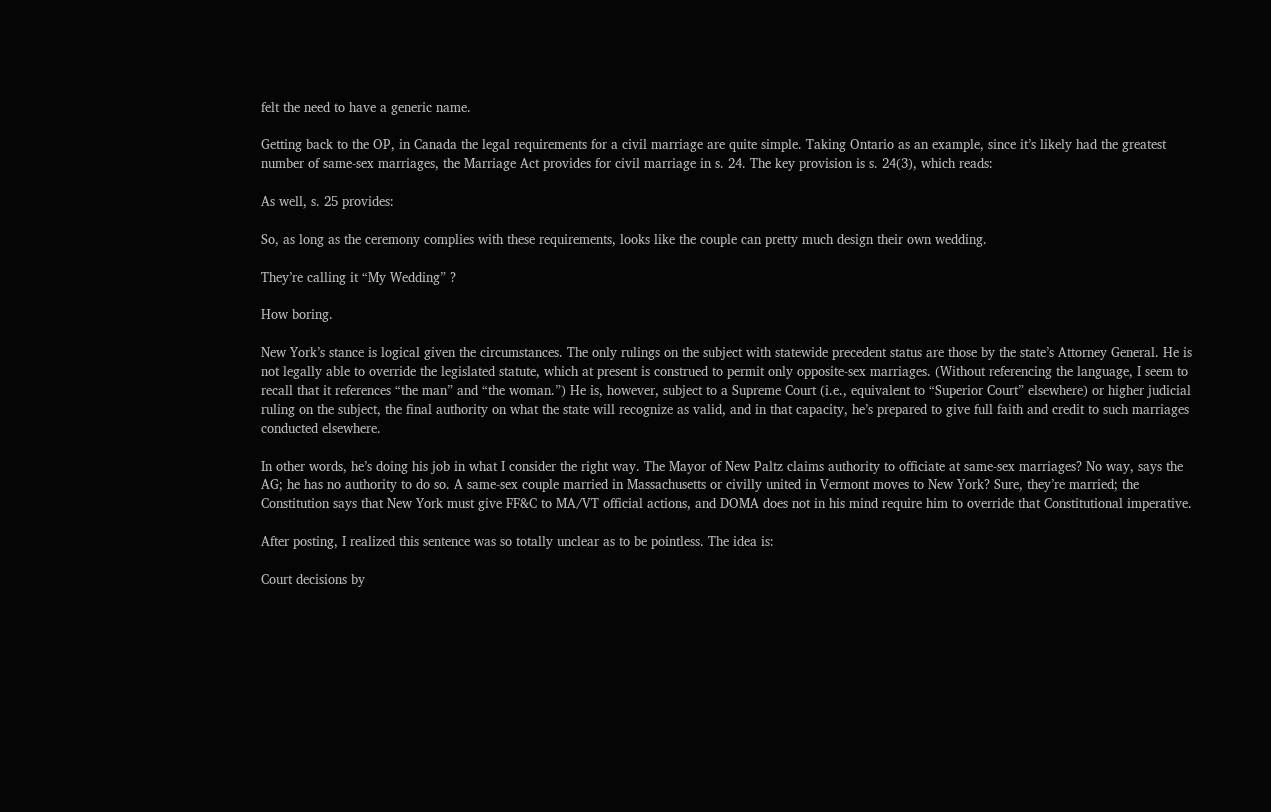felt the need to have a generic name.

Getting back to the OP, in Canada the legal requirements for a civil marriage are quite simple. Taking Ontario as an example, since it’s likely had the greatest number of same-sex marriages, the Marriage Act provides for civil marriage in s. 24. The key provision is s. 24(3), which reads:

As well, s. 25 provides:

So, as long as the ceremony complies with these requirements, looks like the couple can pretty much design their own wedding.

They’re calling it “My Wedding” ?

How boring.

New York’s stance is logical given the circumstances. The only rulings on the subject with statewide precedent status are those by the state’s Attorney General. He is not legally able to override the legislated statute, which at present is construed to permit only opposite-sex marriages. (Without referencing the language, I seem to recall that it references “the man” and “the woman.”) He is, however, subject to a Supreme Court (i.e., equivalent to “Superior Court” elsewhere) or higher judicial ruling on the subject, the final authority on what the state will recognize as valid, and in that capacity, he’s prepared to give full faith and credit to such marriages conducted elsewhere.

In other words, he’s doing his job in what I consider the right way. The Mayor of New Paltz claims authority to officiate at same-sex marriages? No way, says the AG; he has no authority to do so. A same-sex couple married in Massachusetts or civilly united in Vermont moves to New York? Sure, they’re married; the Constitution says that New York must give FF&C to MA/VT official actions, and DOMA does not in his mind require him to override that Constitutional imperative.

After posting, I realized this sentence was so totally unclear as to be pointless. The idea is:

Court decisions by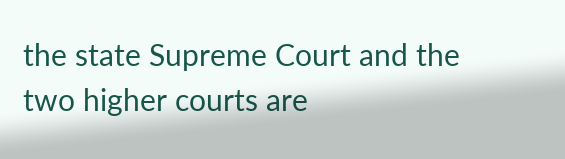the state Supreme Court and the two higher courts are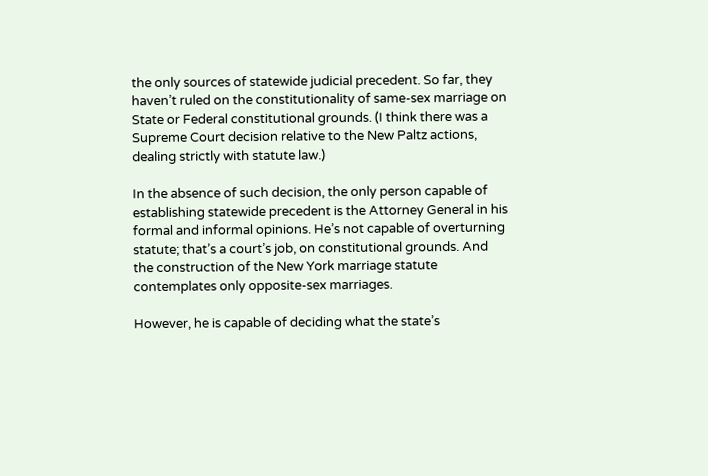the only sources of statewide judicial precedent. So far, they haven’t ruled on the constitutionality of same-sex marriage on State or Federal constitutional grounds. (I think there was a Supreme Court decision relative to the New Paltz actions, dealing strictly with statute law.)

In the absence of such decision, the only person capable of establishing statewide precedent is the Attorney General in his formal and informal opinions. He’s not capable of overturning statute; that’s a court’s job, on constitutional grounds. And the construction of the New York marriage statute contemplates only opposite-sex marriages.

However, he is capable of deciding what the state’s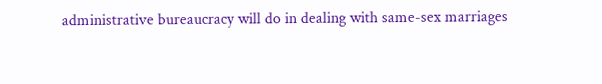administrative bureaucracy will do in dealing with same-sex marriages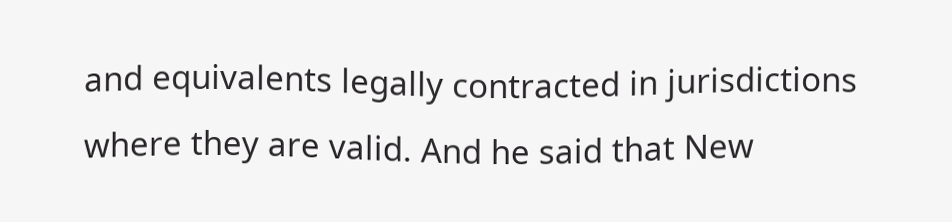and equivalents legally contracted in jurisdictions where they are valid. And he said that New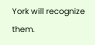York will recognize them.